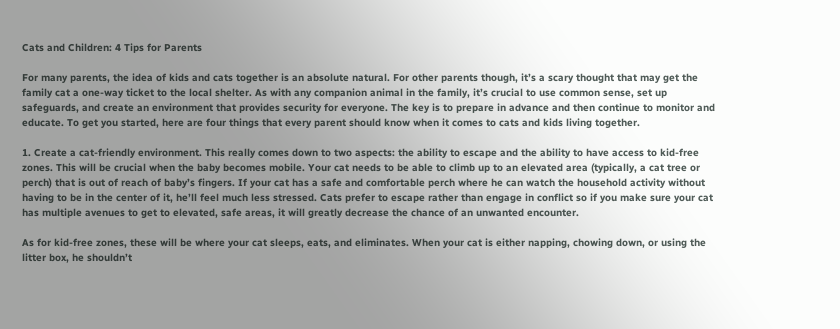Cats and Children: 4 Tips for Parents

For many parents, the idea of kids and cats together is an absolute natural. For other parents though, it’s a scary thought that may get the family cat a one-way ticket to the local shelter. As with any companion animal in the family, it’s crucial to use common sense, set up safeguards, and create an environment that provides security for everyone. The key is to prepare in advance and then continue to monitor and educate. To get you started, here are four things that every parent should know when it comes to cats and kids living together.

1. Create a cat-friendly environment. This really comes down to two aspects: the ability to escape and the ability to have access to kid-free zones. This will be crucial when the baby becomes mobile. Your cat needs to be able to climb up to an elevated area (typically, a cat tree or perch) that is out of reach of baby’s fingers. If your cat has a safe and comfortable perch where he can watch the household activity without having to be in the center of it, he’ll feel much less stressed. Cats prefer to escape rather than engage in conflict so if you make sure your cat has multiple avenues to get to elevated, safe areas, it will greatly decrease the chance of an unwanted encounter.

As for kid-free zones, these will be where your cat sleeps, eats, and eliminates. When your cat is either napping, chowing down, or using the litter box, he shouldn’t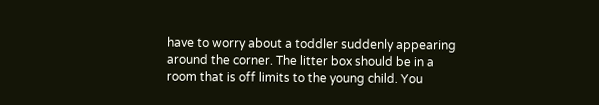have to worry about a toddler suddenly appearing around the corner. The litter box should be in a room that is off limits to the young child. You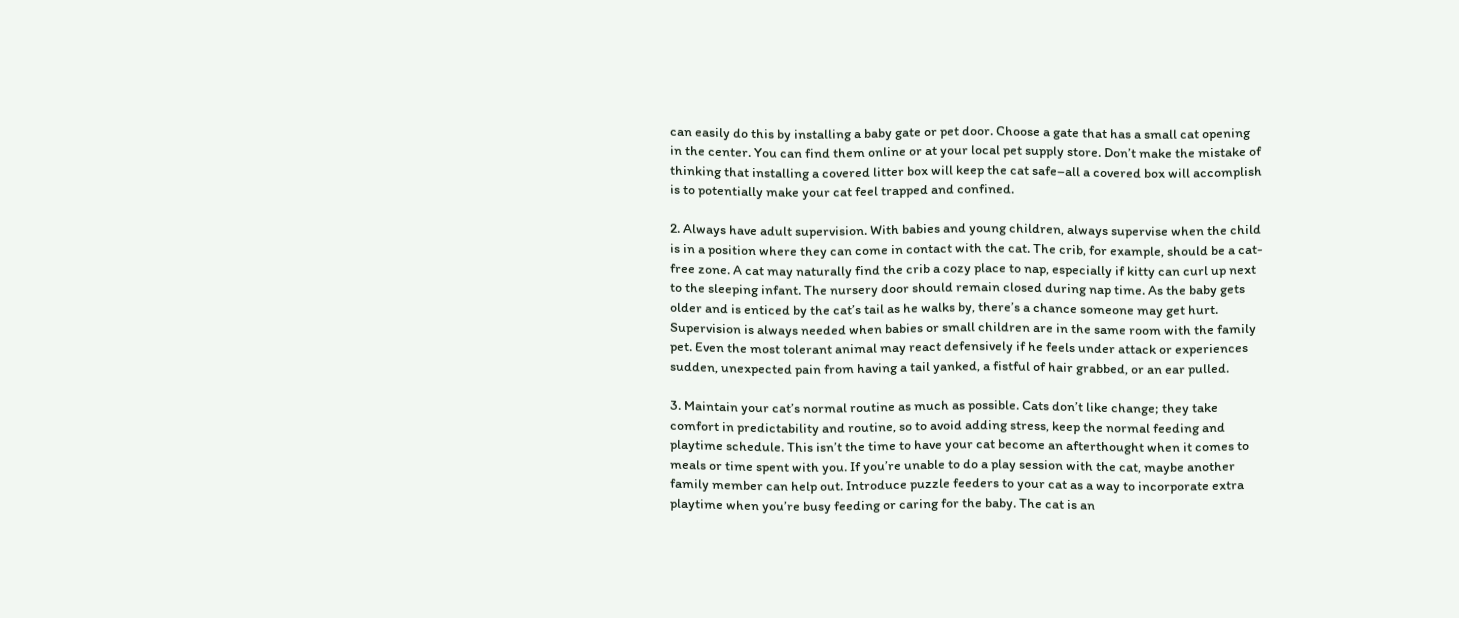can easily do this by installing a baby gate or pet door. Choose a gate that has a small cat opening in the center. You can find them online or at your local pet supply store. Don’t make the mistake of thinking that installing a covered litter box will keep the cat safe–all a covered box will accomplish is to potentially make your cat feel trapped and confined.

2. Always have adult supervision. With babies and young children, always supervise when the child is in a position where they can come in contact with the cat. The crib, for example, should be a cat-free zone. A cat may naturally find the crib a cozy place to nap, especially if kitty can curl up next to the sleeping infant. The nursery door should remain closed during nap time. As the baby gets older and is enticed by the cat’s tail as he walks by, there’s a chance someone may get hurt. Supervision is always needed when babies or small children are in the same room with the family pet. Even the most tolerant animal may react defensively if he feels under attack or experiences sudden, unexpected pain from having a tail yanked, a fistful of hair grabbed, or an ear pulled.

3. Maintain your cat’s normal routine as much as possible. Cats don’t like change; they take comfort in predictability and routine, so to avoid adding stress, keep the normal feeding and playtime schedule. This isn’t the time to have your cat become an afterthought when it comes to meals or time spent with you. If you’re unable to do a play session with the cat, maybe another family member can help out. Introduce puzzle feeders to your cat as a way to incorporate extra playtime when you’re busy feeding or caring for the baby. The cat is an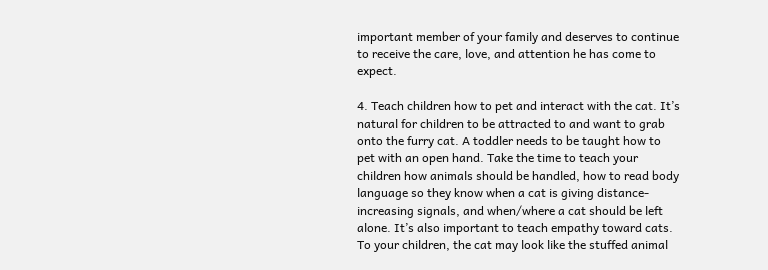important member of your family and deserves to continue to receive the care, love, and attention he has come to expect.

4. Teach children how to pet and interact with the cat. It’s natural for children to be attracted to and want to grab onto the furry cat. A toddler needs to be taught how to pet with an open hand. Take the time to teach your children how animals should be handled, how to read body language so they know when a cat is giving distance-increasing signals, and when/where a cat should be left alone. It’s also important to teach empathy toward cats. To your children, the cat may look like the stuffed animal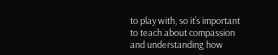to play with, so it’s important to teach about compassion and understanding how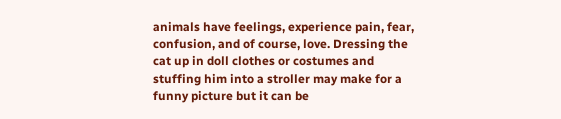animals have feelings, experience pain, fear, confusion, and of course, love. Dressing the cat up in doll clothes or costumes and stuffing him into a stroller may make for a funny picture but it can be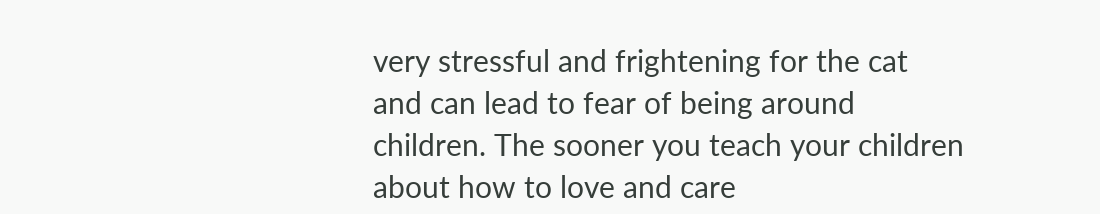very stressful and frightening for the cat and can lead to fear of being around children. The sooner you teach your children about how to love and care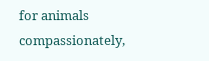for animals compassionately,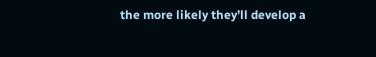the more likely they’ll develop a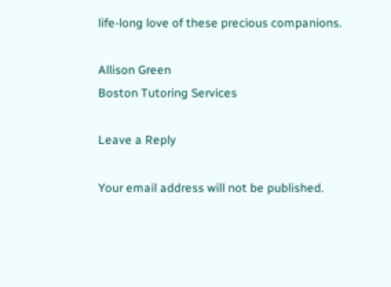life-long love of these precious companions.

Allison Green
Boston Tutoring Services

Leave a Reply

Your email address will not be published.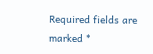Required fields are marked *